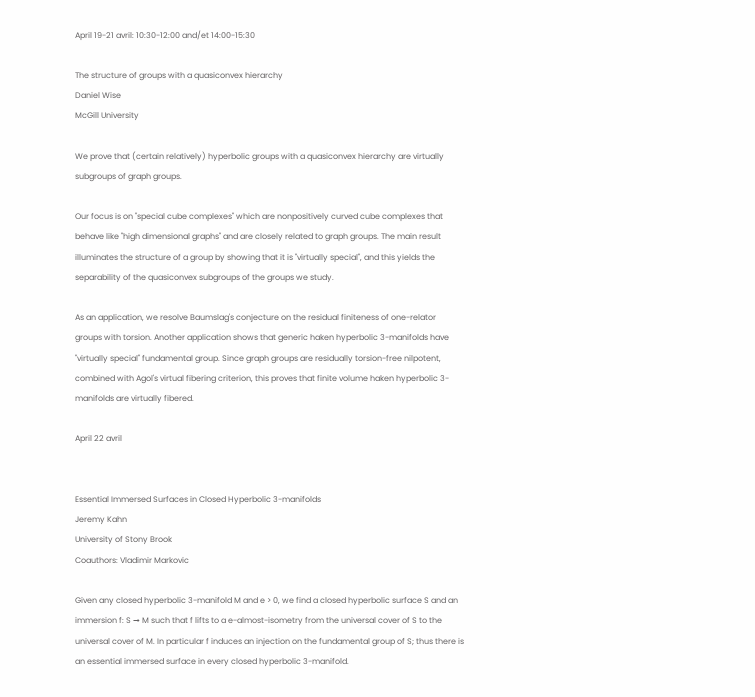April 19-21 avril: 10:30-12:00 and/et 14:00-15:30

The structure of groups with a quasiconvex hierarchy
Daniel Wise
McGill University

We prove that (certain relatively) hyperbolic groups with a quasiconvex hierarchy are virtually subgroups of graph groups.

Our focus is on "special cube complexes" which are nonpositively curved cube complexes that behave like "high dimensional graphs" and are closely related to graph groups. The main result illuminates the structure of a group by showing that it is "virtually special", and this yields the separability of the quasiconvex subgroups of the groups we study.

As an application, we resolve Baumslag's conjecture on the residual finiteness of one-relator groups with torsion. Another application shows that generic haken hyperbolic 3-manifolds have "virtually special" fundamental group. Since graph groups are residually torsion-free nilpotent, combined with Agol's virtual fibering criterion, this proves that finite volume haken hyperbolic 3-manifolds are virtually fibered.

April 22 avril


Essential Immersed Surfaces in Closed Hyperbolic 3-manifolds
Jeremy Kahn
University of Stony Brook
Coauthors: Vladimir Markovic

Given any closed hyperbolic 3-manifold M and e > 0, we find a closed hyperbolic surface S and an immersion f: S → M such that f lifts to a e-almost-isometry from the universal cover of S to the universal cover of M. In particular f induces an injection on the fundamental group of S; thus there is an essential immersed surface in every closed hyperbolic 3-manifold.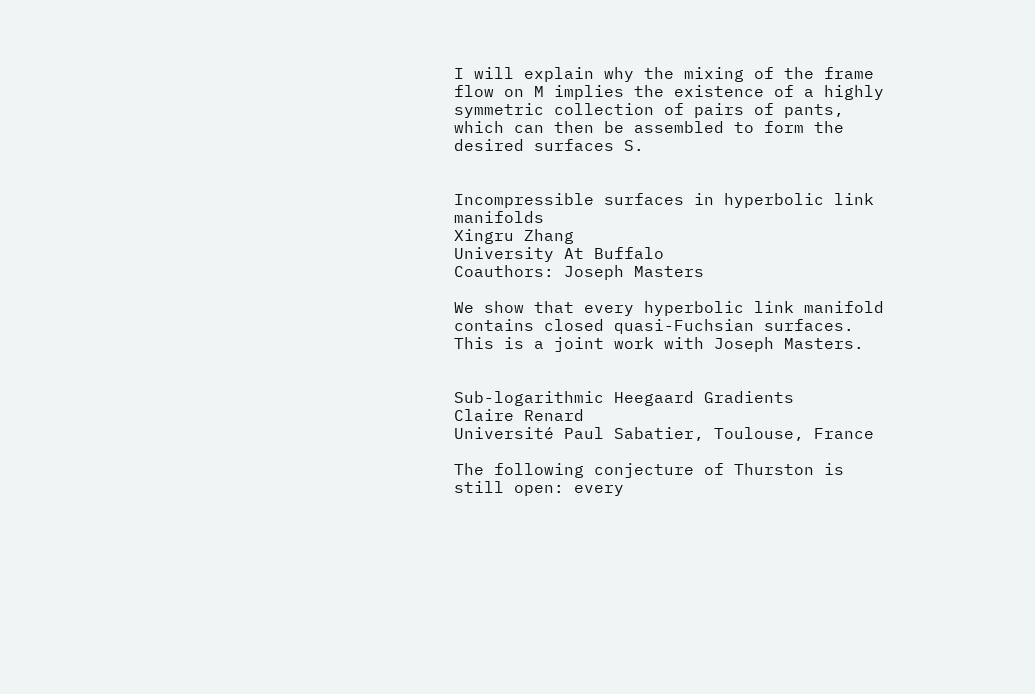I will explain why the mixing of the frame flow on M implies the existence of a highly symmetric collection of pairs of pants, which can then be assembled to form the desired surfaces S.


Incompressible surfaces in hyperbolic link manifolds
Xingru Zhang
University At Buffalo
Coauthors: Joseph Masters

We show that every hyperbolic link manifold contains closed quasi-Fuchsian surfaces. This is a joint work with Joseph Masters.


Sub-logarithmic Heegaard Gradients
Claire Renard
Université Paul Sabatier, Toulouse, France

The following conjecture of Thurston is still open: every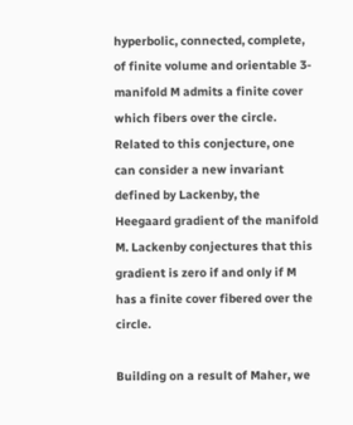hyperbolic, connected, complete, of finite volume and orientable 3-manifold M admits a finite cover which fibers over the circle. Related to this conjecture, one can consider a new invariant defined by Lackenby, the Heegaard gradient of the manifold M. Lackenby conjectures that this gradient is zero if and only if M has a finite cover fibered over the circle.

Building on a result of Maher, we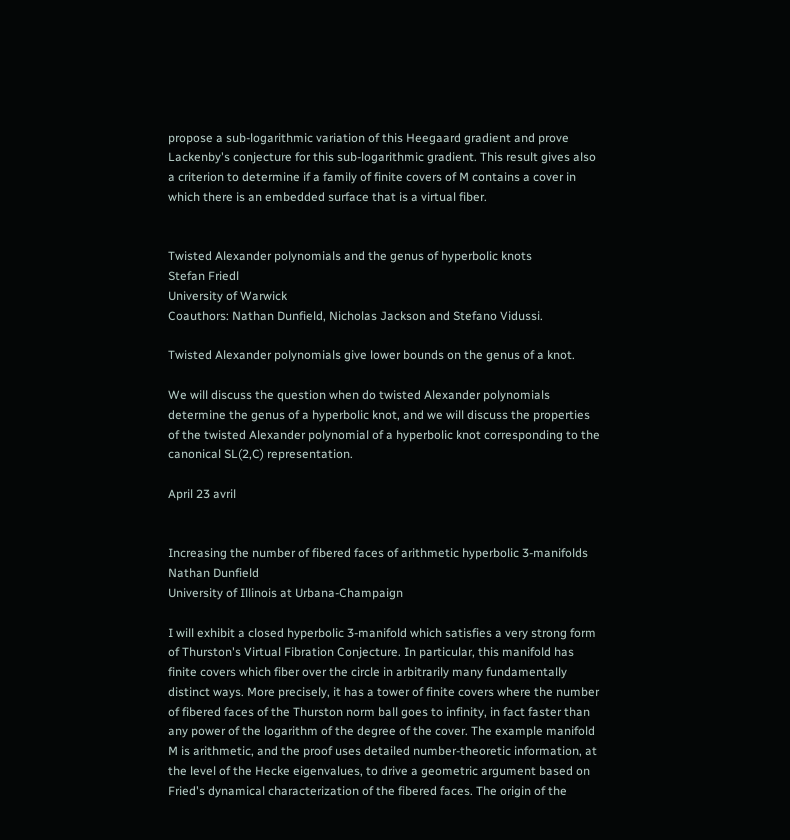propose a sub-logarithmic variation of this Heegaard gradient and prove Lackenby's conjecture for this sub-logarithmic gradient. This result gives also a criterion to determine if a family of finite covers of M contains a cover in which there is an embedded surface that is a virtual fiber.


Twisted Alexander polynomials and the genus of hyperbolic knots
Stefan Friedl
University of Warwick
Coauthors: Nathan Dunfield, Nicholas Jackson and Stefano Vidussi.

Twisted Alexander polynomials give lower bounds on the genus of a knot.

We will discuss the question when do twisted Alexander polynomials determine the genus of a hyperbolic knot, and we will discuss the properties of the twisted Alexander polynomial of a hyperbolic knot corresponding to the canonical SL(2,C) representation.

April 23 avril


Increasing the number of fibered faces of arithmetic hyperbolic 3-manifolds
Nathan Dunfield
University of Illinois at Urbana-Champaign

I will exhibit a closed hyperbolic 3-manifold which satisfies a very strong form of Thurston's Virtual Fibration Conjecture. In particular, this manifold has finite covers which fiber over the circle in arbitrarily many fundamentally distinct ways. More precisely, it has a tower of finite covers where the number of fibered faces of the Thurston norm ball goes to infinity, in fact faster than any power of the logarithm of the degree of the cover. The example manifold M is arithmetic, and the proof uses detailed number-theoretic information, at the level of the Hecke eigenvalues, to drive a geometric argument based on Fried's dynamical characterization of the fibered faces. The origin of the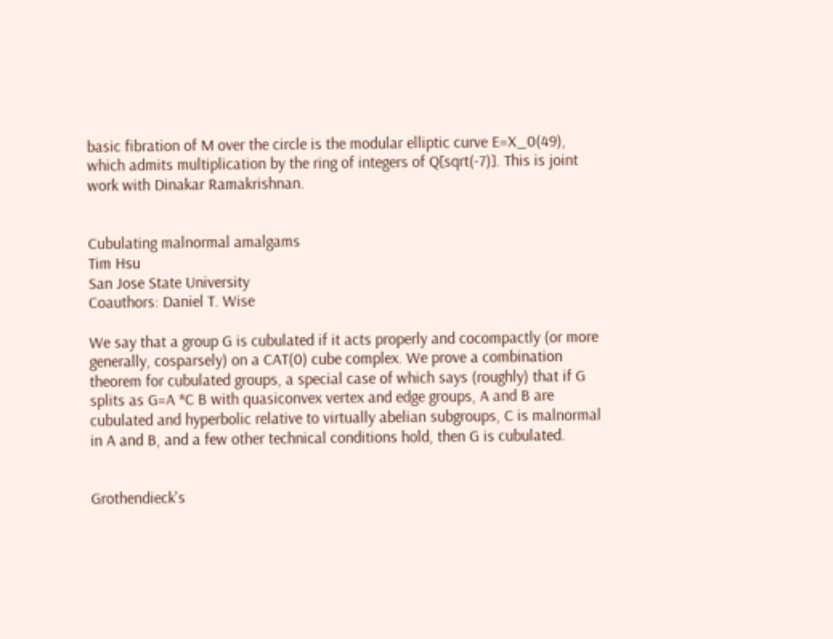basic fibration of M over the circle is the modular elliptic curve E=X_0(49), which admits multiplication by the ring of integers of Q[sqrt(-7)]. This is joint work with Dinakar Ramakrishnan.


Cubulating malnormal amalgams
Tim Hsu
San Jose State University
Coauthors: Daniel T. Wise

We say that a group G is cubulated if it acts properly and cocompactly (or more generally, cosparsely) on a CAT(0) cube complex. We prove a combination theorem for cubulated groups, a special case of which says (roughly) that if G splits as G=A *C B with quasiconvex vertex and edge groups, A and B are cubulated and hyperbolic relative to virtually abelian subgroups, C is malnormal in A and B, and a few other technical conditions hold, then G is cubulated.


Grothendieck's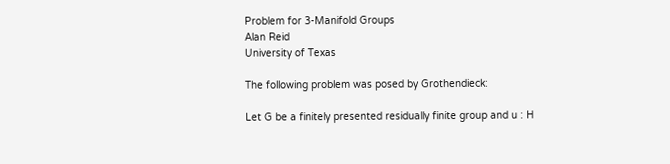Problem for 3-Manifold Groups
Alan Reid
University of Texas

The following problem was posed by Grothendieck:

Let G be a finitely presented residually finite group and u : H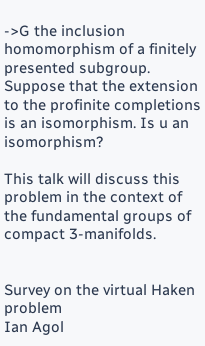->G the inclusion homomorphism of a finitely presented subgroup. Suppose that the extension to the profinite completions is an isomorphism. Is u an isomorphism?

This talk will discuss this problem in the context of the fundamental groups of compact 3-manifolds.


Survey on the virtual Haken problem
Ian Agol